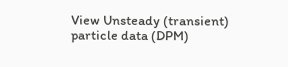View Unsteady (transient) particle data (DPM)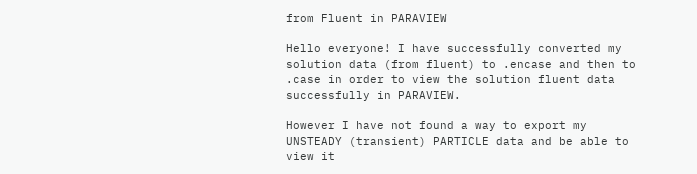from Fluent in PARAVIEW

Hello everyone! I have successfully converted my solution data (from fluent) to .encase and then to .case in order to view the solution fluent data successfully in PARAVIEW.

However I have not found a way to export my UNSTEADY (transient) PARTICLE data and be able to view it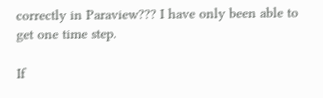correctly in Paraview??? I have only been able to get one time step.

If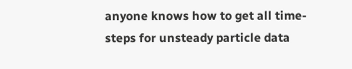anyone knows how to get all time-steps for unsteady particle data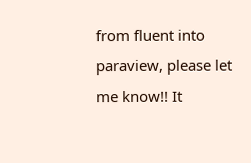from fluent into paraview, please let me know!! It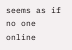seems as if no one online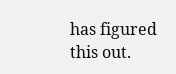has figured this out.